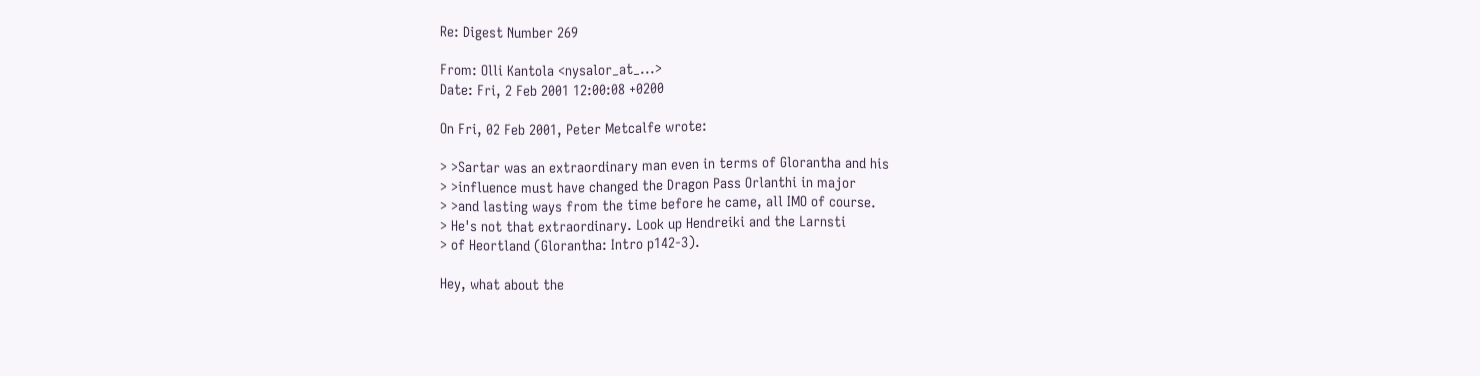Re: Digest Number 269

From: Olli Kantola <nysalor_at_...>
Date: Fri, 2 Feb 2001 12:00:08 +0200

On Fri, 02 Feb 2001, Peter Metcalfe wrote:

> >Sartar was an extraordinary man even in terms of Glorantha and his
> >influence must have changed the Dragon Pass Orlanthi in major
> >and lasting ways from the time before he came, all IMO of course.
> He's not that extraordinary. Look up Hendreiki and the Larnsti
> of Heortland (Glorantha: Intro p142-3).

Hey, what about the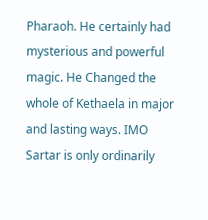Pharaoh. He certainly had mysterious and powerful magic. He Changed the whole of Kethaela in major and lasting ways. IMO Sartar is only ordinarily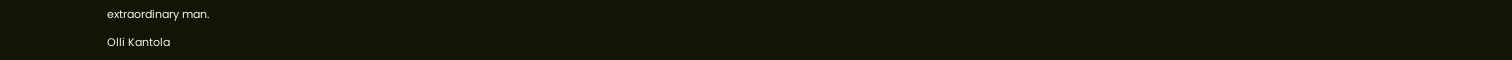extraordinary man.

Olli Kantola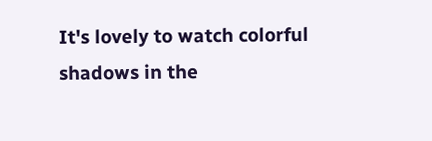It's lovely to watch colorful shadows in the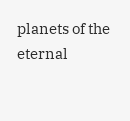planets of the eternal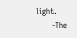light.
        -The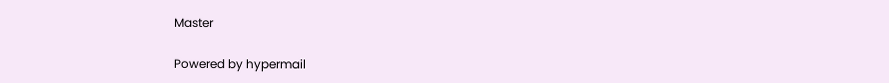Master

Powered by hypermail